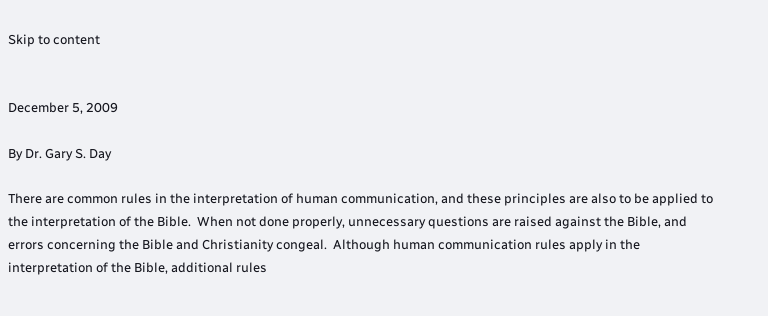Skip to content


December 5, 2009

By Dr. Gary S. Day

There are common rules in the interpretation of human communication, and these principles are also to be applied to the interpretation of the Bible.  When not done properly, unnecessary questions are raised against the Bible, and errors concerning the Bible and Christianity congeal.  Although human communication rules apply in the interpretation of the Bible, additional rules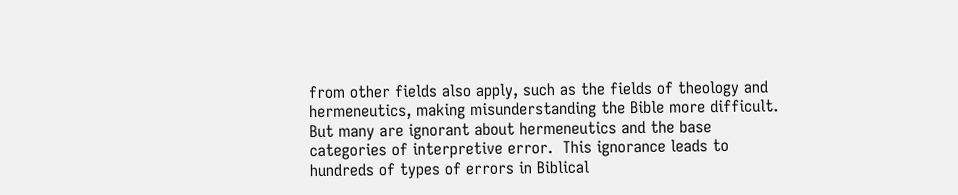from other fields also apply, such as the fields of theology and hermeneutics, making misunderstanding the Bible more difficult.  But many are ignorant about hermeneutics and the base categories of interpretive error.  This ignorance leads to hundreds of types of errors in Biblical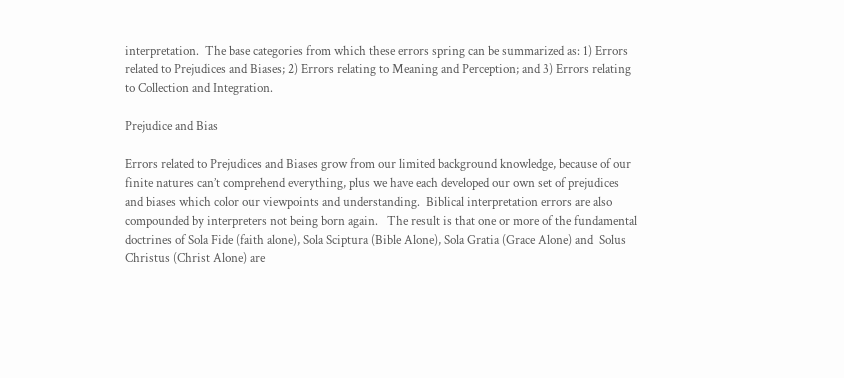interpretation.  The base categories from which these errors spring can be summarized as: 1) Errors related to Prejudices and Biases; 2) Errors relating to Meaning and Perception; and 3) Errors relating to Collection and Integration.

Prejudice and Bias

Errors related to Prejudices and Biases grow from our limited background knowledge, because of our finite natures can’t comprehend everything, plus we have each developed our own set of prejudices and biases which color our viewpoints and understanding.  Biblical interpretation errors are also compounded by interpreters not being born again.   The result is that one or more of the fundamental doctrines of Sola Fide (faith alone), Sola Sciptura (Bible Alone), Sola Gratia (Grace Alone) and  Solus Christus (Christ Alone) are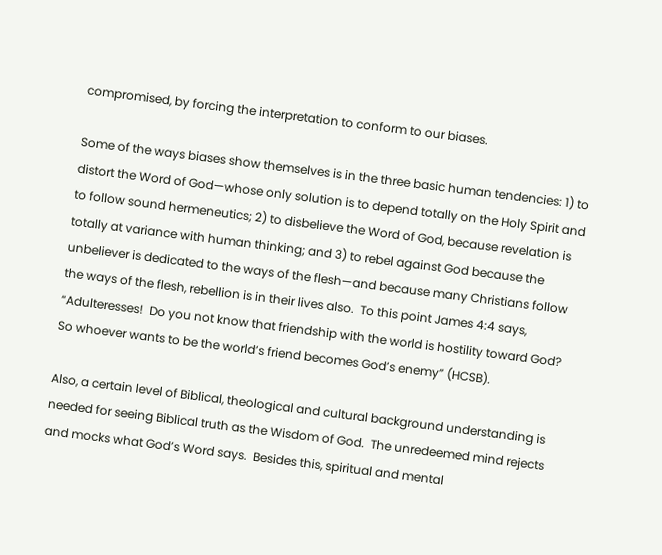compromised, by forcing the interpretation to conform to our biases.

Some of the ways biases show themselves is in the three basic human tendencies: 1) to distort the Word of God—whose only solution is to depend totally on the Holy Spirit and to follow sound hermeneutics; 2) to disbelieve the Word of God, because revelation is totally at variance with human thinking; and 3) to rebel against God because the unbeliever is dedicated to the ways of the flesh—and because many Christians follow the ways of the flesh, rebellion is in their lives also.  To this point James 4:4 says, “Adulteresses!  Do you not know that friendship with the world is hostility toward God?  So whoever wants to be the world’s friend becomes God’s enemy” (HCSB).

Also, a certain level of Biblical, theological and cultural background understanding is needed for seeing Biblical truth as the Wisdom of God.  The unredeemed mind rejects and mocks what God’s Word says.  Besides this, spiritual and mental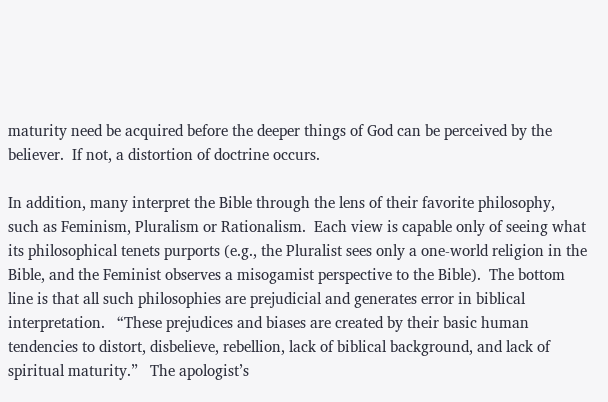maturity need be acquired before the deeper things of God can be perceived by the believer.  If not, a distortion of doctrine occurs.

In addition, many interpret the Bible through the lens of their favorite philosophy, such as Feminism, Pluralism or Rationalism.  Each view is capable only of seeing what its philosophical tenets purports (e.g., the Pluralist sees only a one-world religion in the Bible, and the Feminist observes a misogamist perspective to the Bible).  The bottom line is that all such philosophies are prejudicial and generates error in biblical interpretation.   “These prejudices and biases are created by their basic human tendencies to distort, disbelieve, rebellion, lack of biblical background, and lack of spiritual maturity.”   The apologist’s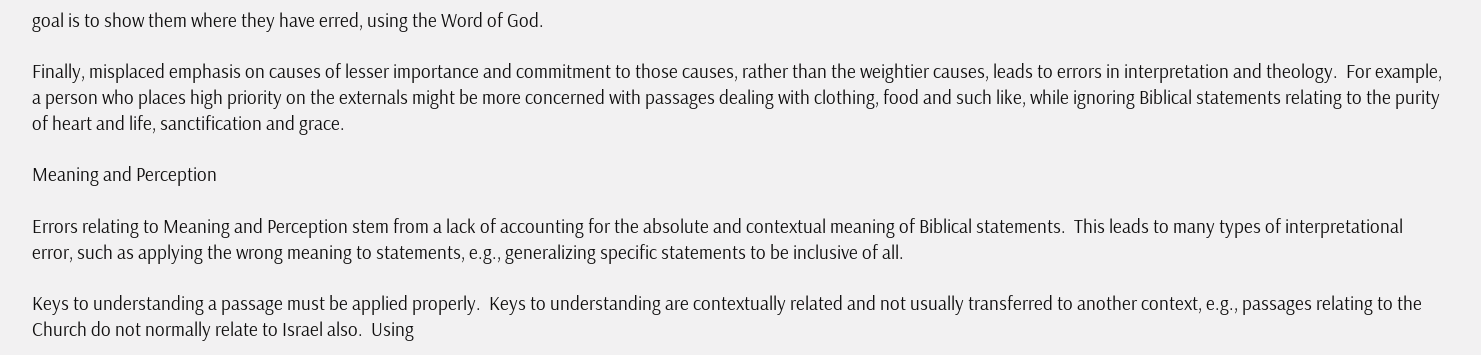goal is to show them where they have erred, using the Word of God.

Finally, misplaced emphasis on causes of lesser importance and commitment to those causes, rather than the weightier causes, leads to errors in interpretation and theology.  For example, a person who places high priority on the externals might be more concerned with passages dealing with clothing, food and such like, while ignoring Biblical statements relating to the purity of heart and life, sanctification and grace.

Meaning and Perception

Errors relating to Meaning and Perception stem from a lack of accounting for the absolute and contextual meaning of Biblical statements.  This leads to many types of interpretational error, such as applying the wrong meaning to statements, e.g., generalizing specific statements to be inclusive of all.

Keys to understanding a passage must be applied properly.  Keys to understanding are contextually related and not usually transferred to another context, e.g., passages relating to the Church do not normally relate to Israel also.  Using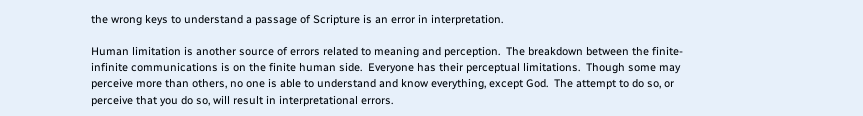the wrong keys to understand a passage of Scripture is an error in interpretation.

Human limitation is another source of errors related to meaning and perception.  The breakdown between the finite-infinite communications is on the finite human side.  Everyone has their perceptual limitations.  Though some may perceive more than others, no one is able to understand and know everything, except God.  The attempt to do so, or perceive that you do so, will result in interpretational errors.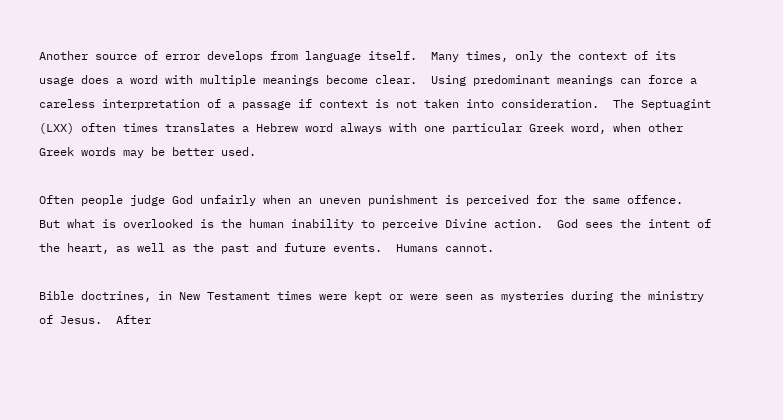Another source of error develops from language itself.  Many times, only the context of its usage does a word with multiple meanings become clear.  Using predominant meanings can force a careless interpretation of a passage if context is not taken into consideration.  The Septuagint (LXX) often times translates a Hebrew word always with one particular Greek word, when other Greek words may be better used.

Often people judge God unfairly when an uneven punishment is perceived for the same offence.  But what is overlooked is the human inability to perceive Divine action.  God sees the intent of the heart, as well as the past and future events.  Humans cannot.

Bible doctrines, in New Testament times were kept or were seen as mysteries during the ministry of Jesus.  After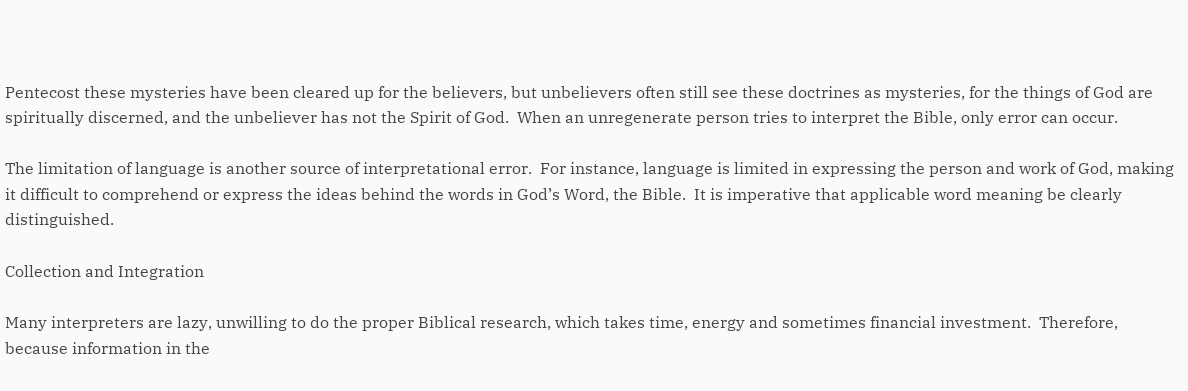Pentecost these mysteries have been cleared up for the believers, but unbelievers often still see these doctrines as mysteries, for the things of God are spiritually discerned, and the unbeliever has not the Spirit of God.  When an unregenerate person tries to interpret the Bible, only error can occur.

The limitation of language is another source of interpretational error.  For instance, language is limited in expressing the person and work of God, making it difficult to comprehend or express the ideas behind the words in God’s Word, the Bible.  It is imperative that applicable word meaning be clearly distinguished.

Collection and Integration

Many interpreters are lazy, unwilling to do the proper Biblical research, which takes time, energy and sometimes financial investment.  Therefore, because information in the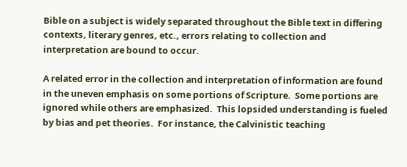Bible on a subject is widely separated throughout the Bible text in differing contexts, literary genres, etc., errors relating to collection and interpretation are bound to occur.

A related error in the collection and interpretation of information are found in the uneven emphasis on some portions of Scripture.  Some portions are ignored while others are emphasized.  This lopsided understanding is fueled by bias and pet theories.  For instance, the Calvinistic teaching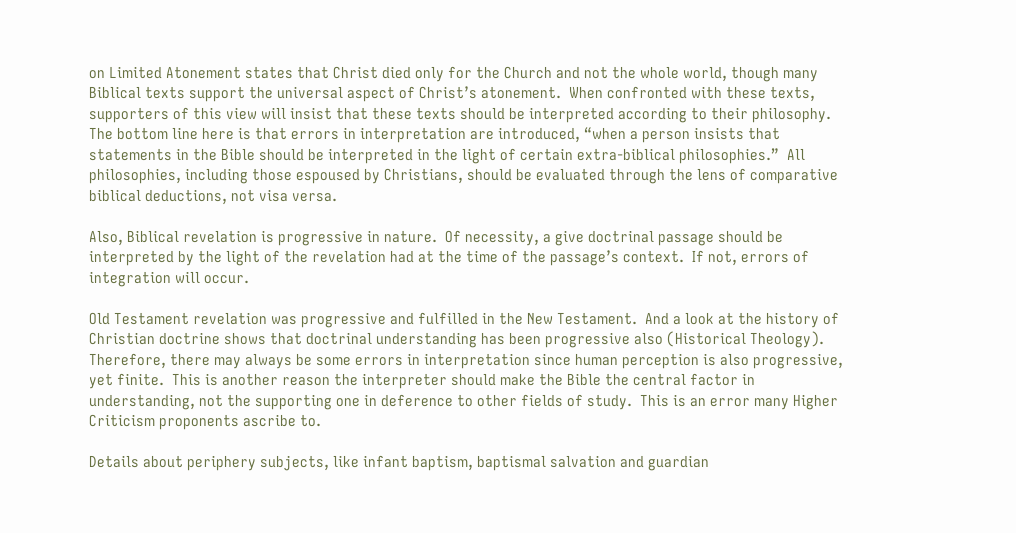on Limited Atonement states that Christ died only for the Church and not the whole world, though many Biblical texts support the universal aspect of Christ’s atonement.  When confronted with these texts, supporters of this view will insist that these texts should be interpreted according to their philosophy.  The bottom line here is that errors in interpretation are introduced, “when a person insists that statements in the Bible should be interpreted in the light of certain extra-biblical philosophies.”  All philosophies, including those espoused by Christians, should be evaluated through the lens of comparative biblical deductions, not visa versa.

Also, Biblical revelation is progressive in nature.  Of necessity, a give doctrinal passage should be interpreted by the light of the revelation had at the time of the passage’s context.  If not, errors of integration will occur.

Old Testament revelation was progressive and fulfilled in the New Testament.  And a look at the history of Christian doctrine shows that doctrinal understanding has been progressive also (Historical Theology).  Therefore, there may always be some errors in interpretation since human perception is also progressive, yet finite.  This is another reason the interpreter should make the Bible the central factor in understanding, not the supporting one in deference to other fields of study.  This is an error many Higher Criticism proponents ascribe to.

Details about periphery subjects, like infant baptism, baptismal salvation and guardian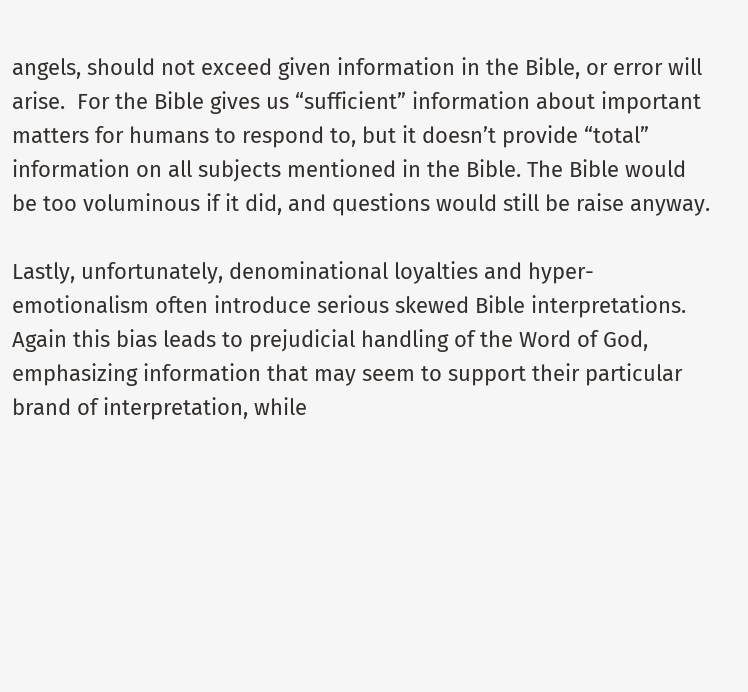angels, should not exceed given information in the Bible, or error will arise.  For the Bible gives us “sufficient” information about important matters for humans to respond to, but it doesn’t provide “total” information on all subjects mentioned in the Bible. The Bible would be too voluminous if it did, and questions would still be raise anyway.

Lastly, unfortunately, denominational loyalties and hyper-emotionalism often introduce serious skewed Bible interpretations.  Again this bias leads to prejudicial handling of the Word of God, emphasizing information that may seem to support their particular brand of interpretation, while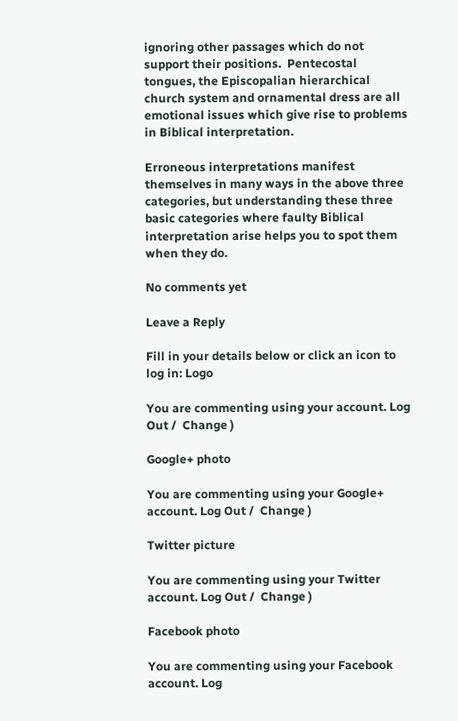ignoring other passages which do not support their positions.  Pentecostal tongues, the Episcopalian hierarchical church system and ornamental dress are all emotional issues which give rise to problems in Biblical interpretation.

Erroneous interpretations manifest themselves in many ways in the above three categories, but understanding these three basic categories where faulty Biblical interpretation arise helps you to spot them when they do.

No comments yet

Leave a Reply

Fill in your details below or click an icon to log in: Logo

You are commenting using your account. Log Out /  Change )

Google+ photo

You are commenting using your Google+ account. Log Out /  Change )

Twitter picture

You are commenting using your Twitter account. Log Out /  Change )

Facebook photo

You are commenting using your Facebook account. Log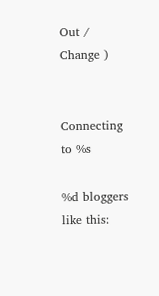Out /  Change )


Connecting to %s

%d bloggers like this: